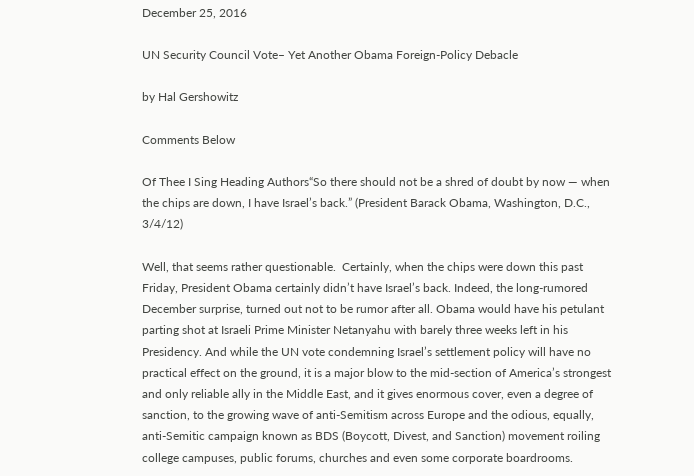December 25, 2016

UN Security Council Vote– Yet Another Obama Foreign-Policy Debacle

by Hal Gershowitz

Comments Below

Of Thee I Sing Heading Authors“So there should not be a shred of doubt by now — when the chips are down, I have Israel’s back.” (President Barack Obama, Washington, D.C., 3/4/12)

Well, that seems rather questionable.  Certainly, when the chips were down this past Friday, President Obama certainly didn’t have Israel’s back. Indeed, the long-rumored December surprise, turned out not to be rumor after all. Obama would have his petulant parting shot at Israeli Prime Minister Netanyahu with barely three weeks left in his Presidency. And while the UN vote condemning Israel’s settlement policy will have no practical effect on the ground, it is a major blow to the mid-section of America’s strongest and only reliable ally in the Middle East, and it gives enormous cover, even a degree of sanction, to the growing wave of anti-Semitism across Europe and the odious, equally, anti-Semitic campaign known as BDS (Boycott, Divest, and Sanction) movement roiling college campuses, public forums, churches and even some corporate boardrooms.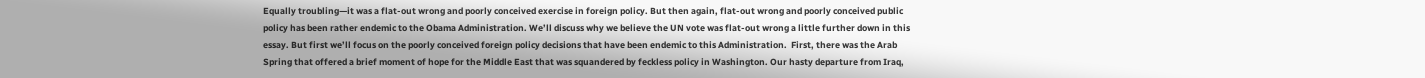Equally troubling—it was a flat-out wrong and poorly conceived exercise in foreign policy. But then again, flat-out wrong and poorly conceived public policy has been rather endemic to the Obama Administration. We’ll discuss why we believe the UN vote was flat-out wrong a little further down in this essay. But first we’ll focus on the poorly conceived foreign policy decisions that have been endemic to this Administration.  First, there was the Arab Spring that offered a brief moment of hope for the Middle East that was squandered by feckless policy in Washington. Our hasty departure from Iraq,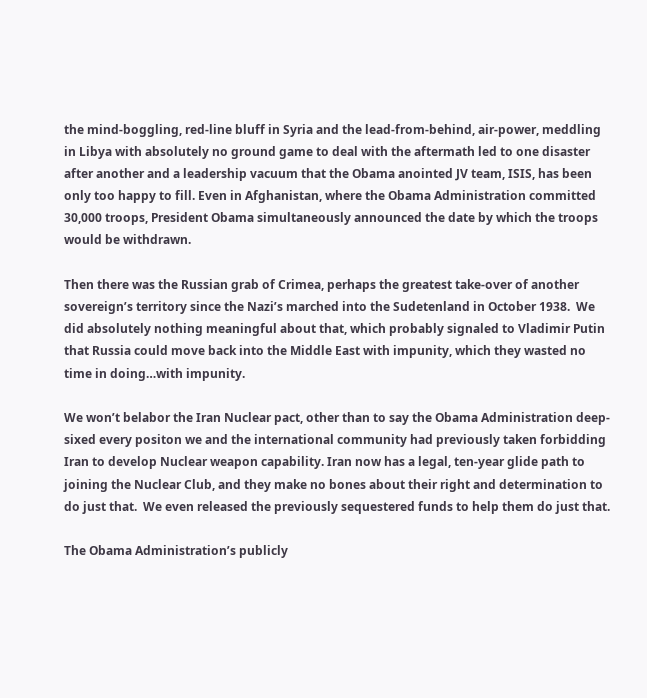the mind-boggling, red-line bluff in Syria and the lead-from-behind, air-power, meddling in Libya with absolutely no ground game to deal with the aftermath led to one disaster after another and a leadership vacuum that the Obama anointed JV team, ISIS, has been only too happy to fill. Even in Afghanistan, where the Obama Administration committed 30,000 troops, President Obama simultaneously announced the date by which the troops would be withdrawn.

Then there was the Russian grab of Crimea, perhaps the greatest take-over of another sovereign’s territory since the Nazi’s marched into the Sudetenland in October 1938.  We did absolutely nothing meaningful about that, which probably signaled to Vladimir Putin that Russia could move back into the Middle East with impunity, which they wasted no time in doing…with impunity.

We won’t belabor the Iran Nuclear pact, other than to say the Obama Administration deep-sixed every positon we and the international community had previously taken forbidding Iran to develop Nuclear weapon capability. Iran now has a legal, ten-year glide path to joining the Nuclear Club, and they make no bones about their right and determination to do just that.  We even released the previously sequestered funds to help them do just that.

The Obama Administration’s publicly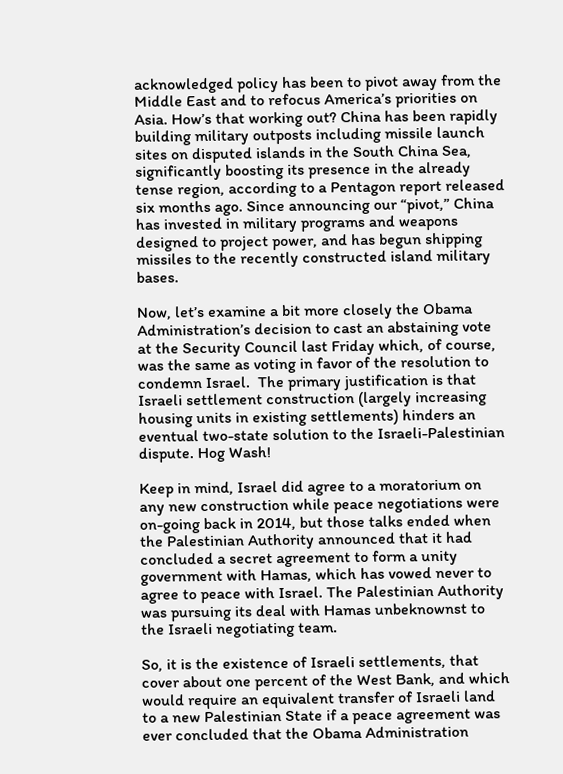acknowledged policy has been to pivot away from the Middle East and to refocus America’s priorities on Asia. How’s that working out? China has been rapidly building military outposts including missile launch sites on disputed islands in the South China Sea, significantly boosting its presence in the already tense region, according to a Pentagon report released six months ago. Since announcing our “pivot,” China has invested in military programs and weapons designed to project power, and has begun shipping missiles to the recently constructed island military bases.

Now, let’s examine a bit more closely the Obama Administration’s decision to cast an abstaining vote at the Security Council last Friday which, of course, was the same as voting in favor of the resolution to condemn Israel.  The primary justification is that Israeli settlement construction (largely increasing housing units in existing settlements) hinders an eventual two-state solution to the Israeli-Palestinian dispute. Hog Wash!

Keep in mind, Israel did agree to a moratorium on any new construction while peace negotiations were on-going back in 2014, but those talks ended when the Palestinian Authority announced that it had concluded a secret agreement to form a unity government with Hamas, which has vowed never to agree to peace with Israel. The Palestinian Authority was pursuing its deal with Hamas unbeknownst to the Israeli negotiating team.

So, it is the existence of Israeli settlements, that cover about one percent of the West Bank, and which would require an equivalent transfer of Israeli land to a new Palestinian State if a peace agreement was ever concluded that the Obama Administration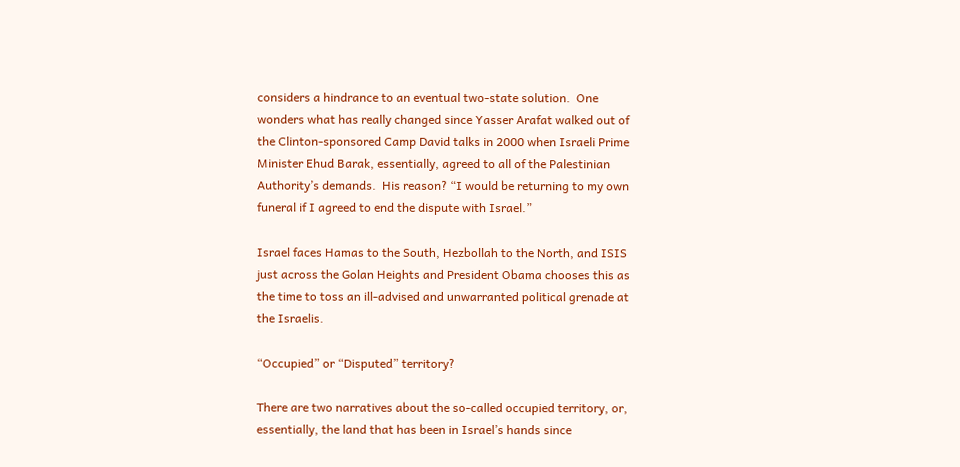considers a hindrance to an eventual two-state solution.  One wonders what has really changed since Yasser Arafat walked out of the Clinton-sponsored Camp David talks in 2000 when Israeli Prime Minister Ehud Barak, essentially, agreed to all of the Palestinian Authority’s demands.  His reason? “I would be returning to my own funeral if I agreed to end the dispute with Israel.”

Israel faces Hamas to the South, Hezbollah to the North, and ISIS just across the Golan Heights and President Obama chooses this as the time to toss an ill-advised and unwarranted political grenade at the Israelis.

“Occupied” or “Disputed” territory?

There are two narratives about the so-called occupied territory, or, essentially, the land that has been in Israel’s hands since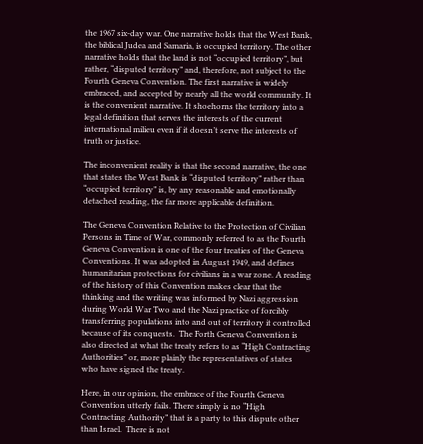the 1967 six-day war. One narrative holds that the West Bank, the biblical Judea and Samaria, is occupied territory. The other narrative holds that the land is not “occupied territory”, but rather, “disputed territory” and, therefore, not subject to the Fourth Geneva Convention. The first narrative is widely embraced, and accepted by nearly all the world community. It is the convenient narrative. It shoehorns the territory into a legal definition that serves the interests of the current international milieu even if it doesn’t serve the interests of truth or justice.

The inconvenient reality is that the second narrative, the one that states the West Bank is “disputed territory” rather than “occupied territory” is, by any reasonable and emotionally detached reading, the far more applicable definition.

The Geneva Convention Relative to the Protection of Civilian Persons in Time of War, commonly referred to as the Fourth Geneva Convention is one of the four treaties of the Geneva Conventions. It was adopted in August 1949, and defines humanitarian protections for civilians in a war zone. A reading of the history of this Convention makes clear that the thinking and the writing was informed by Nazi aggression during World War Two and the Nazi practice of forcibly transferring populations into and out of territory it controlled because of its conquests.  The Forth Geneva Convention is also directed at what the treaty refers to as “High Contracting Authorities” or, more plainly the representatives of states who have signed the treaty.

Here, in our opinion, the embrace of the Fourth Geneva Convention utterly fails. There simply is no “High Contracting Authority” that is a party to this dispute other than Israel.  There is not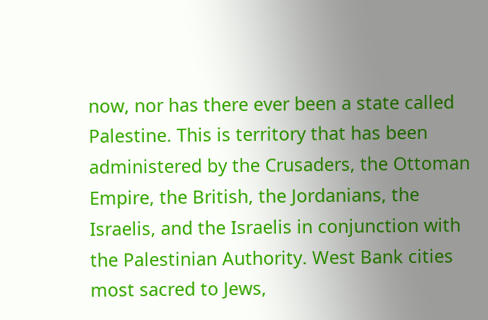now, nor has there ever been a state called Palestine. This is territory that has been administered by the Crusaders, the Ottoman Empire, the British, the Jordanians, the Israelis, and the Israelis in conjunction with the Palestinian Authority. West Bank cities most sacred to Jews,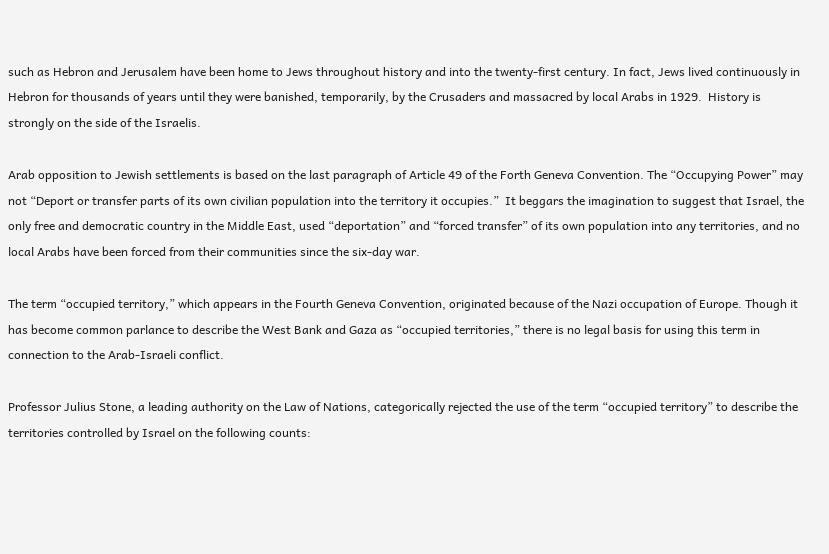such as Hebron and Jerusalem have been home to Jews throughout history and into the twenty-first century. In fact, Jews lived continuously in Hebron for thousands of years until they were banished, temporarily, by the Crusaders and massacred by local Arabs in 1929.  History is strongly on the side of the Israelis.

Arab opposition to Jewish settlements is based on the last paragraph of Article 49 of the Forth Geneva Convention. The “Occupying Power” may not “Deport or transfer parts of its own civilian population into the territory it occupies.”  It beggars the imagination to suggest that Israel, the only free and democratic country in the Middle East, used “deportation” and “forced transfer” of its own population into any territories, and no local Arabs have been forced from their communities since the six-day war.

The term “occupied territory,” which appears in the Fourth Geneva Convention, originated because of the Nazi occupation of Europe. Though it has become common parlance to describe the West Bank and Gaza as “occupied territories,” there is no legal basis for using this term in connection to the Arab-Israeli conflict.

Professor Julius Stone, a leading authority on the Law of Nations, categorically rejected the use of the term “occupied territory” to describe the territories controlled by Israel on the following counts: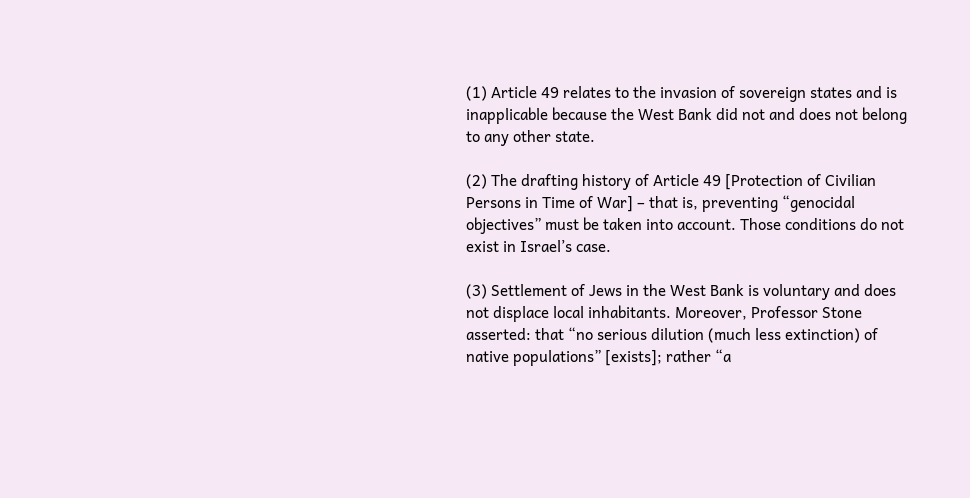(1) Article 49 relates to the invasion of sovereign states and is inapplicable because the West Bank did not and does not belong to any other state.

(2) The drafting history of Article 49 [Protection of Civilian Persons in Time of War] – that is, preventing “genocidal objectives” must be taken into account. Those conditions do not exist in Israel’s case.

(3) Settlement of Jews in the West Bank is voluntary and does not displace local inhabitants. Moreover, Professor Stone asserted: that “no serious dilution (much less extinction) of native populations” [exists]; rather “a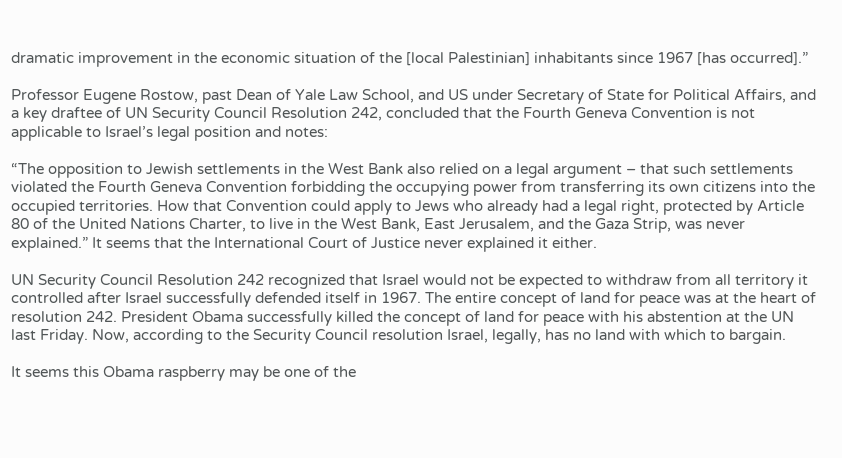dramatic improvement in the economic situation of the [local Palestinian] inhabitants since 1967 [has occurred].”

Professor Eugene Rostow, past Dean of Yale Law School, and US under Secretary of State for Political Affairs, and a key draftee of UN Security Council Resolution 242, concluded that the Fourth Geneva Convention is not applicable to Israel’s legal position and notes:

“The opposition to Jewish settlements in the West Bank also relied on a legal argument – that such settlements violated the Fourth Geneva Convention forbidding the occupying power from transferring its own citizens into the occupied territories. How that Convention could apply to Jews who already had a legal right, protected by Article 80 of the United Nations Charter, to live in the West Bank, East Jerusalem, and the Gaza Strip, was never explained.” It seems that the International Court of Justice never explained it either.

UN Security Council Resolution 242 recognized that Israel would not be expected to withdraw from all territory it controlled after Israel successfully defended itself in 1967. The entire concept of land for peace was at the heart of resolution 242. President Obama successfully killed the concept of land for peace with his abstention at the UN last Friday. Now, according to the Security Council resolution Israel, legally, has no land with which to bargain.

It seems this Obama raspberry may be one of the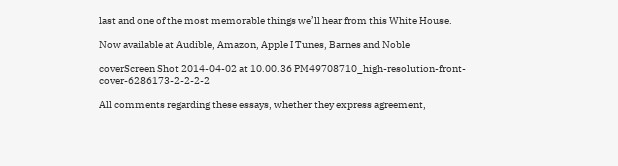last and one of the most memorable things we’ll hear from this White House.

Now available at Audible, Amazon, Apple I Tunes, Barnes and Noble

coverScreen Shot 2014-04-02 at 10.00.36 PM49708710_high-resolution-front-cover-6286173-2-2-2-2

All comments regarding these essays, whether they express agreement,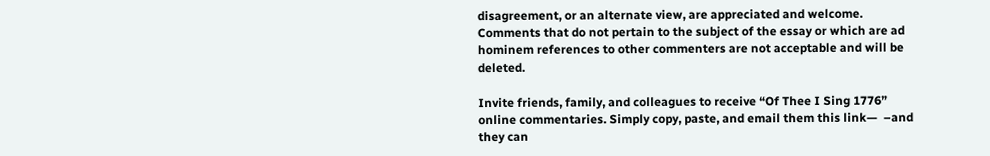disagreement, or an alternate view, are appreciated and welcome. Comments that do not pertain to the subject of the essay or which are ad hominem references to other commenters are not acceptable and will be deleted.

Invite friends, family, and colleagues to receive “Of Thee I Sing 1776” online commentaries. Simply copy, paste, and email them this link—  –and they can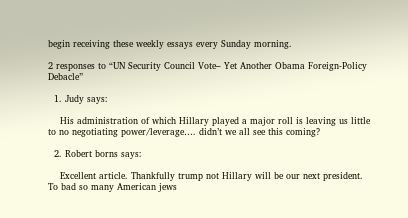begin receiving these weekly essays every Sunday morning.

2 responses to “UN Security Council Vote– Yet Another Obama Foreign-Policy Debacle”

  1. Judy says:

    His administration of which Hillary played a major roll is leaving us little to no negotiating power/leverage…. didn’t we all see this coming?

  2. Robert borns says:

    Excellent article. Thankfully trump not Hillary will be our next president. To bad so many American jews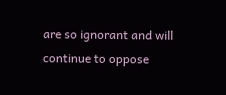are so ignorant and will continue to oppose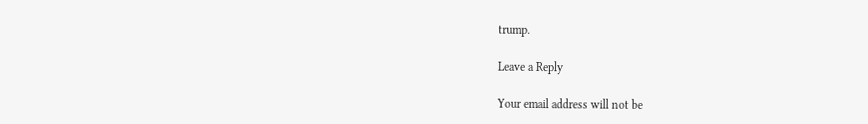trump.

Leave a Reply

Your email address will not be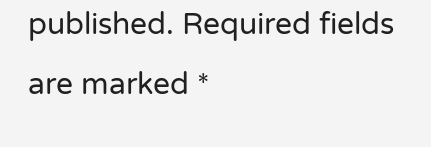published. Required fields are marked *